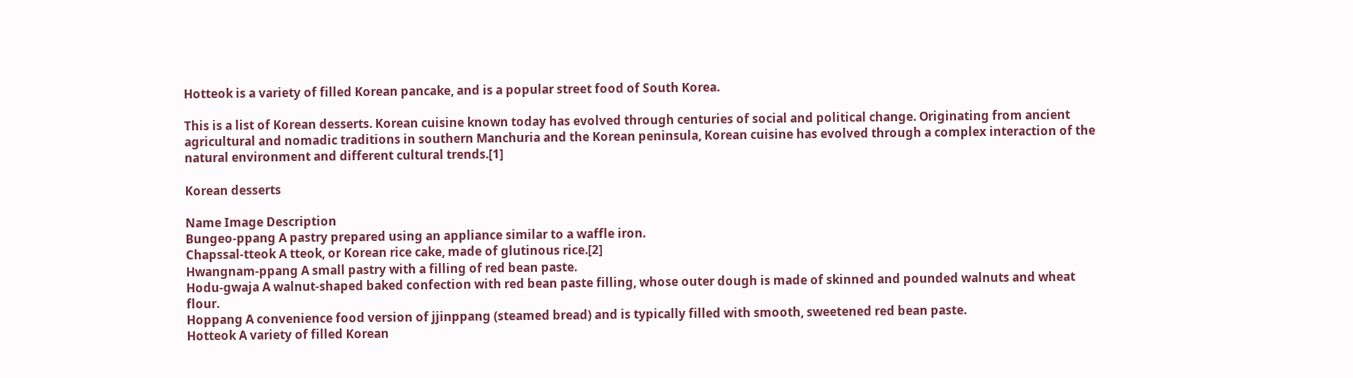Hotteok is a variety of filled Korean pancake, and is a popular street food of South Korea.

This is a list of Korean desserts. Korean cuisine known today has evolved through centuries of social and political change. Originating from ancient agricultural and nomadic traditions in southern Manchuria and the Korean peninsula, Korean cuisine has evolved through a complex interaction of the natural environment and different cultural trends.[1]

Korean desserts

Name Image Description
Bungeo-ppang A pastry prepared using an appliance similar to a waffle iron.
Chapssal-tteok A tteok, or Korean rice cake, made of glutinous rice.[2]
Hwangnam-ppang A small pastry with a filling of red bean paste.
Hodu-gwaja A walnut-shaped baked confection with red bean paste filling, whose outer dough is made of skinned and pounded walnuts and wheat flour.
Hoppang A convenience food version of jjinppang (steamed bread) and is typically filled with smooth, sweetened red bean paste.
Hotteok A variety of filled Korean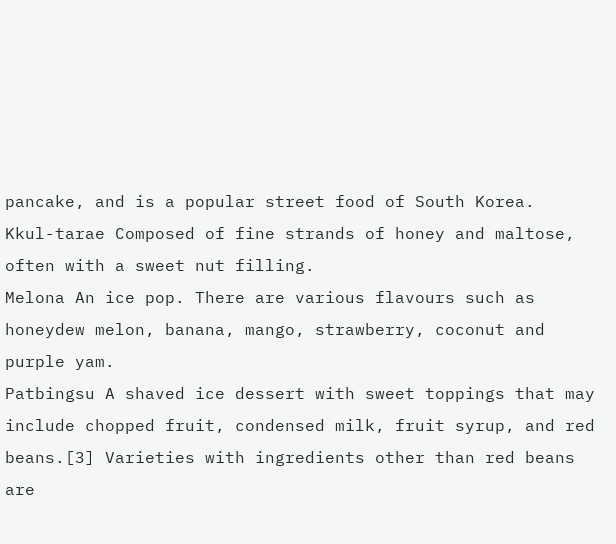pancake, and is a popular street food of South Korea.
Kkul-tarae Composed of fine strands of honey and maltose, often with a sweet nut filling.
Melona An ice pop. There are various flavours such as honeydew melon, banana, mango, strawberry, coconut and purple yam.
Patbingsu A shaved ice dessert with sweet toppings that may include chopped fruit, condensed milk, fruit syrup, and red beans.[3] Varieties with ingredients other than red beans are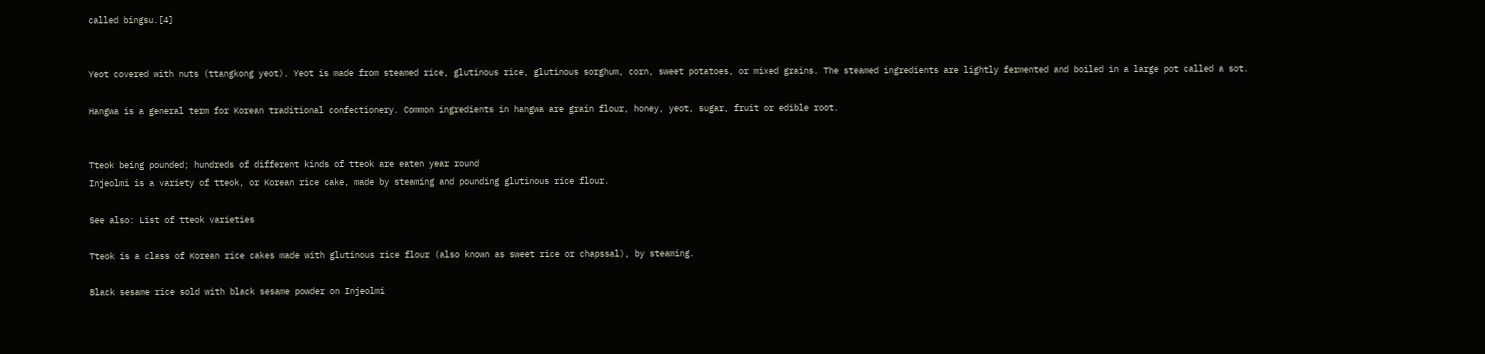called bingsu.[4]


Yeot covered with nuts (ttangkong yeot). Yeot is made from steamed rice, glutinous rice, glutinous sorghum, corn, sweet potatoes, or mixed grains. The steamed ingredients are lightly fermented and boiled in a large pot called a sot.

Hangwa is a general term for Korean traditional confectionery. Common ingredients in hangwa are grain flour, honey, yeot, sugar, fruit or edible root.


Tteok being pounded; hundreds of different kinds of tteok are eaten year round
Injeolmi is a variety of tteok, or Korean rice cake, made by steaming and pounding glutinous rice flour.

See also: List of tteok varieties

Tteok is a class of Korean rice cakes made with glutinous rice flour (also known as sweet rice or chapssal), by steaming.

Black sesame rice sold with black sesame powder on Injeolmi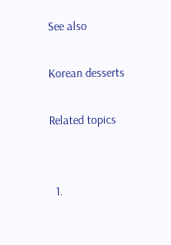See also

Korean desserts

Related topics


  1.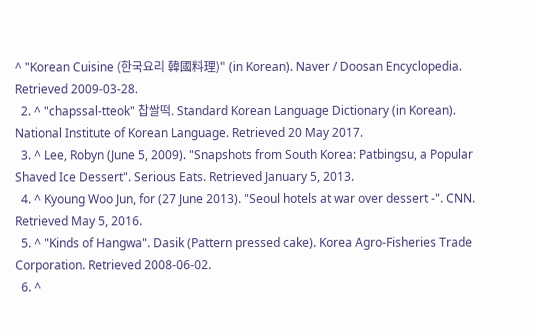^ "Korean Cuisine (한국요리 韓國料理)" (in Korean). Naver / Doosan Encyclopedia. Retrieved 2009-03-28.
  2. ^ "chapssal-tteok" 찹쌀떡. Standard Korean Language Dictionary (in Korean). National Institute of Korean Language. Retrieved 20 May 2017.
  3. ^ Lee, Robyn (June 5, 2009). "Snapshots from South Korea: Patbingsu, a Popular Shaved Ice Dessert". Serious Eats. Retrieved January 5, 2013.
  4. ^ Kyoung Woo Jun, for (27 June 2013). "Seoul hotels at war over dessert -". CNN. Retrieved May 5, 2016.
  5. ^ "Kinds of Hangwa". Dasik (Pattern pressed cake). Korea Agro-Fisheries Trade Corporation. Retrieved 2008-06-02.
  6. ^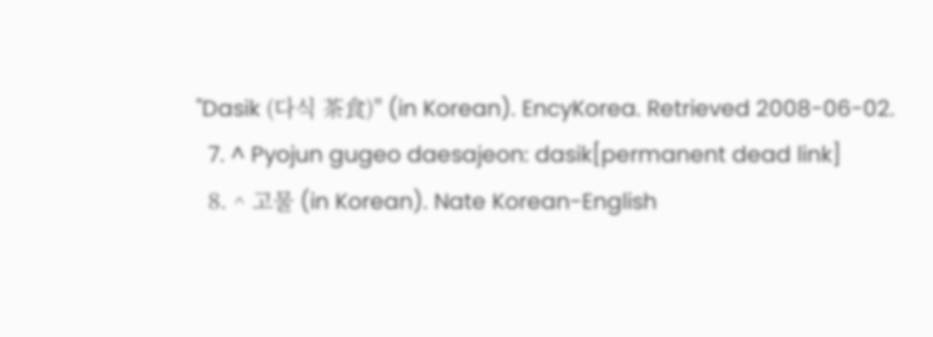"Dasik (다식 茶食)" (in Korean). EncyKorea. Retrieved 2008-06-02.
  7. ^ Pyojun gugeo daesajeon: dasik[permanent dead link]
  8. ^ 고물 (in Korean). Nate Korean-English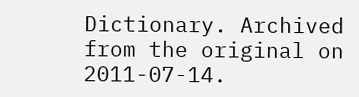Dictionary. Archived from the original on 2011-07-14.